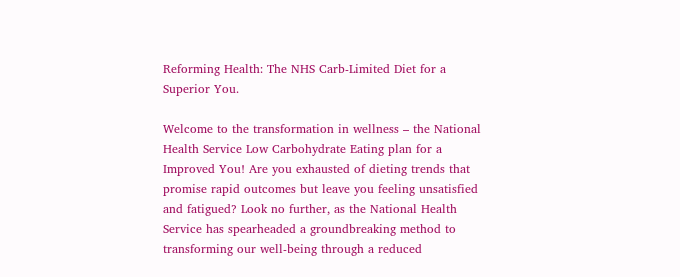Reforming Health: The NHS Carb-Limited Diet for a Superior You.

Welcome to the transformation in wellness – the National Health Service Low Carbohydrate Eating plan for a Improved You! Are you exhausted of dieting trends that promise rapid outcomes but leave you feeling unsatisfied and fatigued? Look no further, as the National Health Service has spearheaded a groundbreaking method to transforming our well-being through a reduced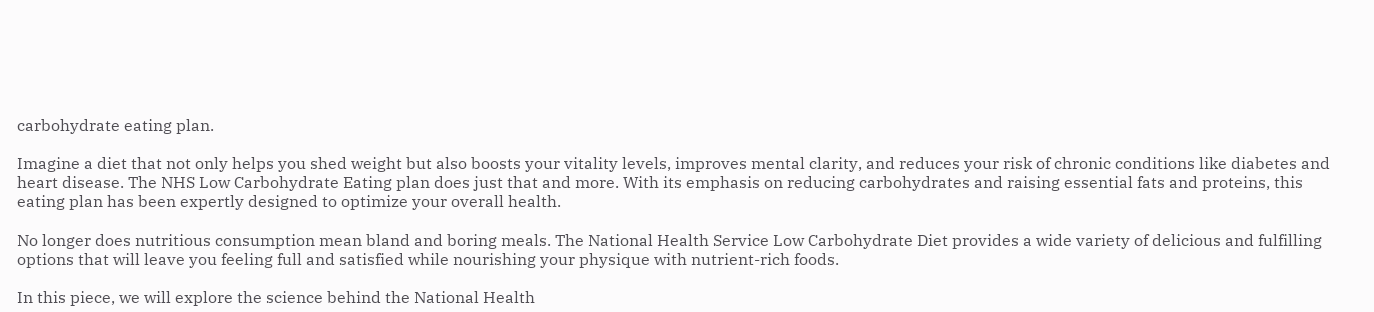carbohydrate eating plan.

Imagine a diet that not only helps you shed weight but also boosts your vitality levels, improves mental clarity, and reduces your risk of chronic conditions like diabetes and heart disease. The NHS Low Carbohydrate Eating plan does just that and more. With its emphasis on reducing carbohydrates and raising essential fats and proteins, this eating plan has been expertly designed to optimize your overall health.

No longer does nutritious consumption mean bland and boring meals. The National Health Service Low Carbohydrate Diet provides a wide variety of delicious and fulfilling options that will leave you feeling full and satisfied while nourishing your physique with nutrient-rich foods.

In this piece, we will explore the science behind the National Health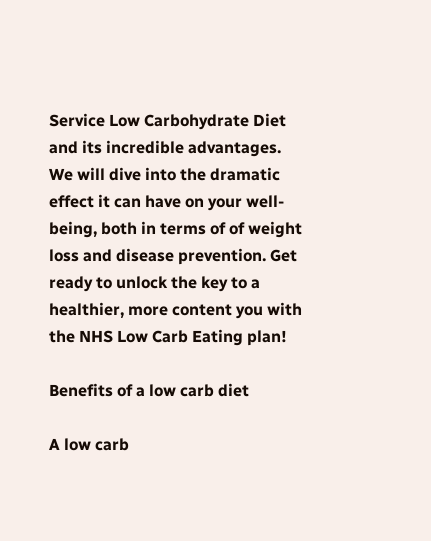Service Low Carbohydrate Diet and its incredible advantages. We will dive into the dramatic effect it can have on your well-being, both in terms of of weight loss and disease prevention. Get ready to unlock the key to a healthier, more content you with the NHS Low Carb Eating plan!

Benefits of a low carb diet

A low carb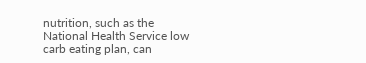nutrition, such as the National Health Service low carb eating plan, can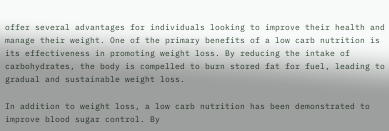offer several advantages for individuals looking to improve their health and manage their weight. One of the primary benefits of a low carb nutrition is its effectiveness in promoting weight loss. By reducing the intake of carbohydrates, the body is compelled to burn stored fat for fuel, leading to gradual and sustainable weight loss.

In addition to weight loss, a low carb nutrition has been demonstrated to improve blood sugar control. By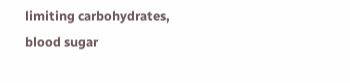limiting carbohydrates, blood sugar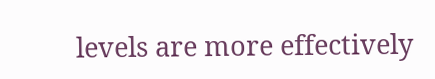levels are more effectively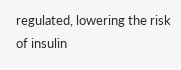regulated, lowering the risk of insulin